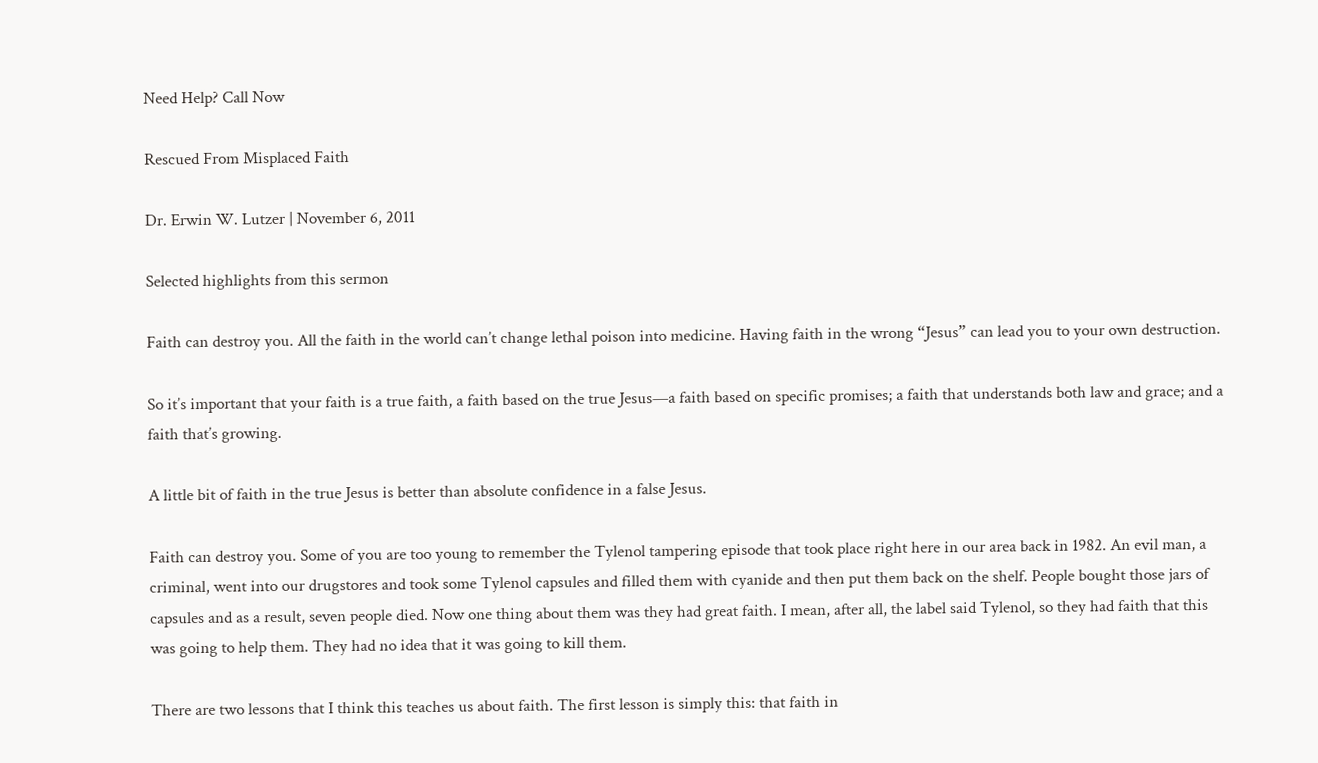Need Help? Call Now

Rescued From Misplaced Faith

Dr. Erwin W. Lutzer | November 6, 2011

Selected highlights from this sermon

Faith can destroy you. All the faith in the world can’t change lethal poison into medicine. Having faith in the wrong “Jesus” can lead you to your own destruction.

So it’s important that your faith is a true faith, a faith based on the true Jesus—a faith based on specific promises; a faith that understands both law and grace; and a faith that’s growing.

A little bit of faith in the true Jesus is better than absolute confidence in a false Jesus.

Faith can destroy you. Some of you are too young to remember the Tylenol tampering episode that took place right here in our area back in 1982. An evil man, a criminal, went into our drugstores and took some Tylenol capsules and filled them with cyanide and then put them back on the shelf. People bought those jars of capsules and as a result, seven people died. Now one thing about them was they had great faith. I mean, after all, the label said Tylenol, so they had faith that this was going to help them. They had no idea that it was going to kill them.

There are two lessons that I think this teaches us about faith. The first lesson is simply this: that faith in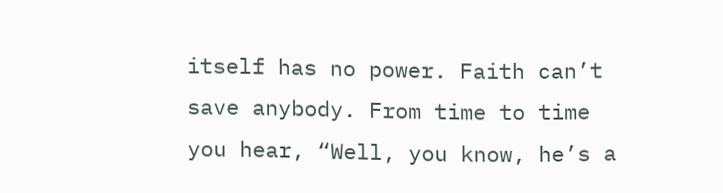itself has no power. Faith can’t save anybody. From time to time you hear, “Well, you know, he’s a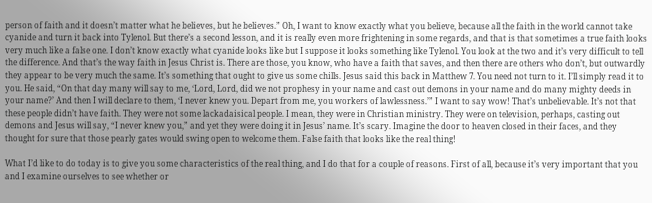person of faith and it doesn’t matter what he believes, but he believes.” Oh, I want to know exactly what you believe, because all the faith in the world cannot take cyanide and turn it back into Tylenol. But there’s a second lesson, and it is really even more frightening in some regards, and that is that sometimes a true faith looks very much like a false one. I don’t know exactly what cyanide looks like but I suppose it looks something like Tylenol. You look at the two and it’s very difficult to tell the difference. And that’s the way faith in Jesus Christ is. There are those, you know, who have a faith that saves, and then there are others who don’t, but outwardly they appear to be very much the same. It’s something that ought to give us some chills. Jesus said this back in Matthew 7. You need not turn to it. I’ll simply read it to you. He said, “On that day many will say to me, ‘Lord, Lord, did we not prophesy in your name and cast out demons in your name and do many mighty deeds in your name?’ And then I will declare to them, ‘I never knew you. Depart from me, you workers of lawlessness.’” I want to say wow! That’s unbelievable. It’s not that these people didn’t have faith. They were not some lackadaisical people. I mean, they were in Christian ministry. They were on television, perhaps, casting out demons and Jesus will say, “I never knew you,” and yet they were doing it in Jesus’ name. It’s scary. Imagine the door to heaven closed in their faces, and they thought for sure that those pearly gates would swing open to welcome them. False faith that looks like the real thing!

What I’d like to do today is to give you some characteristics of the real thing, and I do that for a couple of reasons. First of all, because it’s very important that you and I examine ourselves to see whether or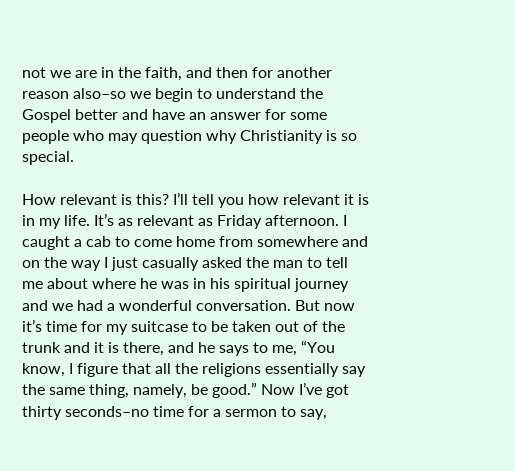not we are in the faith, and then for another reason also–so we begin to understand the Gospel better and have an answer for some people who may question why Christianity is so special.

How relevant is this? I’ll tell you how relevant it is in my life. It’s as relevant as Friday afternoon. I caught a cab to come home from somewhere and on the way I just casually asked the man to tell me about where he was in his spiritual journey and we had a wonderful conversation. But now it’s time for my suitcase to be taken out of the trunk and it is there, and he says to me, “You know, I figure that all the religions essentially say the same thing, namely, be good.” Now I’ve got thirty seconds–no time for a sermon to say,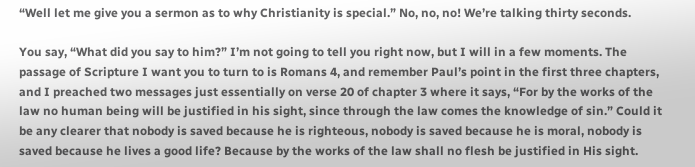“Well let me give you a sermon as to why Christianity is special.” No, no, no! We’re talking thirty seconds.

You say, “What did you say to him?” I’m not going to tell you right now, but I will in a few moments. The passage of Scripture I want you to turn to is Romans 4, and remember Paul’s point in the first three chapters, and I preached two messages just essentially on verse 20 of chapter 3 where it says, “For by the works of the law no human being will be justified in his sight, since through the law comes the knowledge of sin.” Could it be any clearer that nobody is saved because he is righteous, nobody is saved because he is moral, nobody is saved because he lives a good life? Because by the works of the law shall no flesh be justified in His sight.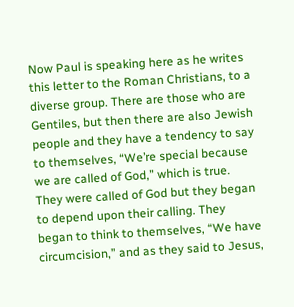Now Paul is speaking here as he writes this letter to the Roman Christians, to a diverse group. There are those who are Gentiles, but then there are also Jewish people and they have a tendency to say to themselves, “We’re special because we are called of God,” which is true. They were called of God but they began to depend upon their calling. They began to think to themselves, “We have circumcision,” and as they said to Jesus,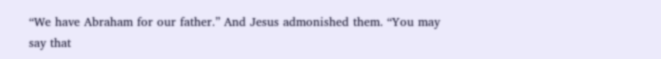“We have Abraham for our father.” And Jesus admonished them. “You may say that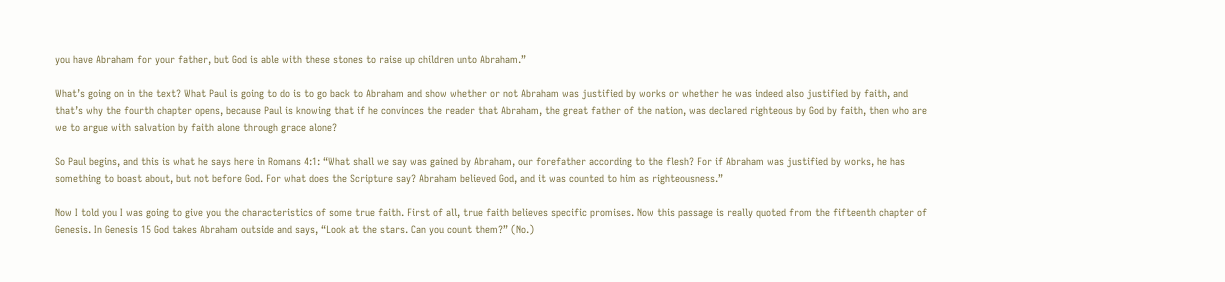you have Abraham for your father, but God is able with these stones to raise up children unto Abraham.”

What’s going on in the text? What Paul is going to do is to go back to Abraham and show whether or not Abraham was justified by works or whether he was indeed also justified by faith, and that’s why the fourth chapter opens, because Paul is knowing that if he convinces the reader that Abraham, the great father of the nation, was declared righteous by God by faith, then who are we to argue with salvation by faith alone through grace alone?

So Paul begins, and this is what he says here in Romans 4:1: “What shall we say was gained by Abraham, our forefather according to the flesh? For if Abraham was justified by works, he has something to boast about, but not before God. For what does the Scripture say? Abraham believed God, and it was counted to him as righteousness.”

Now I told you I was going to give you the characteristics of some true faith. First of all, true faith believes specific promises. Now this passage is really quoted from the fifteenth chapter of Genesis. In Genesis 15 God takes Abraham outside and says, “Look at the stars. Can you count them?” (No.)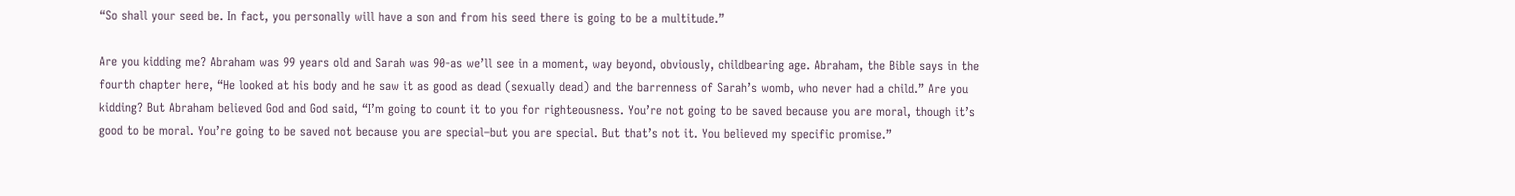“So shall your seed be. In fact, you personally will have a son and from his seed there is going to be a multitude.”

Are you kidding me? Abraham was 99 years old and Sarah was 90-as we’ll see in a moment, way beyond, obviously, childbearing age. Abraham, the Bible says in the fourth chapter here, “He looked at his body and he saw it as good as dead (sexually dead) and the barrenness of Sarah’s womb, who never had a child.” Are you kidding? But Abraham believed God and God said, “I’m going to count it to you for righteousness. You’re not going to be saved because you are moral, though it’s good to be moral. You’re going to be saved not because you are special–but you are special. But that’s not it. You believed my specific promise.”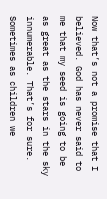Now that’s not a promise that I believed. God has never said to me that my seed is going to be as great as the stars in the sky innumerable. That’s for sure. Sometimes as children we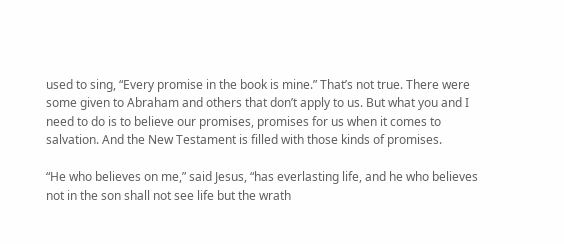used to sing, “Every promise in the book is mine.” That’s not true. There were some given to Abraham and others that don’t apply to us. But what you and I need to do is to believe our promises, promises for us when it comes to salvation. And the New Testament is filled with those kinds of promises.

“He who believes on me,” said Jesus, “has everlasting life, and he who believes not in the son shall not see life but the wrath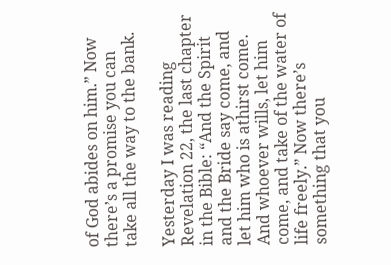of God abides on him.” Now there’s a promise you can take all the way to the bank.

Yesterday I was reading Revelation 22, the last chapter in the Bible: “And the Spirit and the Bride say come, and let him who is athirst come. And whoever wills, let him come, and take of the water of life freely.” Now there’s something that you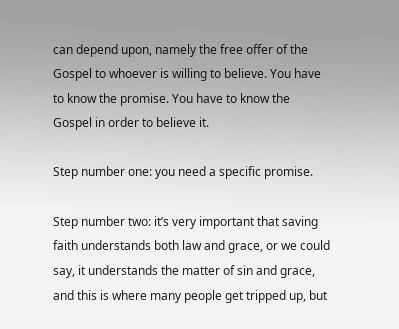can depend upon, namely the free offer of the Gospel to whoever is willing to believe. You have to know the promise. You have to know the Gospel in order to believe it.

Step number one: you need a specific promise.

Step number two: it’s very important that saving faith understands both law and grace, or we could say, it understands the matter of sin and grace, and this is where many people get tripped up, but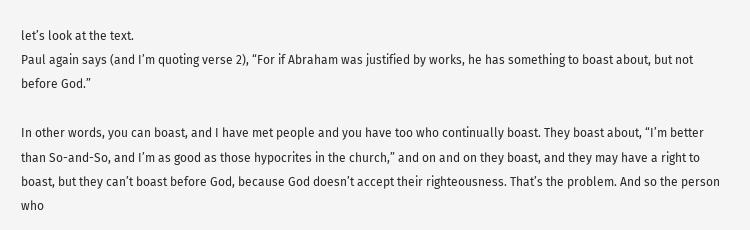let’s look at the text.
Paul again says (and I’m quoting verse 2), “For if Abraham was justified by works, he has something to boast about, but not before God.”

In other words, you can boast, and I have met people and you have too who continually boast. They boast about, “I’m better than So-and-So, and I’m as good as those hypocrites in the church,” and on and on they boast, and they may have a right to boast, but they can’t boast before God, because God doesn’t accept their righteousness. That’s the problem. And so the person who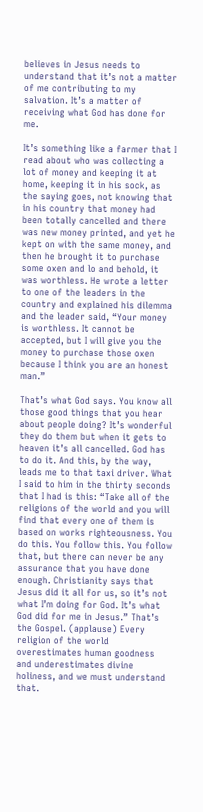believes in Jesus needs to understand that it’s not a matter of me contributing to my salvation. It’s a matter of receiving what God has done for me.

It’s something like a farmer that I read about who was collecting a lot of money and keeping it at home, keeping it in his sock, as the saying goes, not knowing that in his country that money had been totally cancelled and there was new money printed, and yet he kept on with the same money, and then he brought it to purchase some oxen and lo and behold, it was worthless. He wrote a letter to one of the leaders in the country and explained his dilemma and the leader said, “Your money is worthless. It cannot be accepted, but I will give you the money to purchase those oxen because I think you are an honest man.”

That’s what God says. You know all those good things that you hear about people doing? It’s wonderful they do them but when it gets to heaven it’s all cancelled. God has to do it. And this, by the way, leads me to that taxi driver. What I said to him in the thirty seconds that I had is this: “Take all of the religions of the world and you will find that every one of them is based on works righteousness. You do this. You follow this. You follow that, but there can never be any assurance that you have done enough. Christianity says that Jesus did it all for us, so it’s not what I’m doing for God. It’s what God did for me in Jesus.” That’s the Gospel. (applause) Every religion of the world overestimates human goodness and underestimates divine holiness, and we must understand that.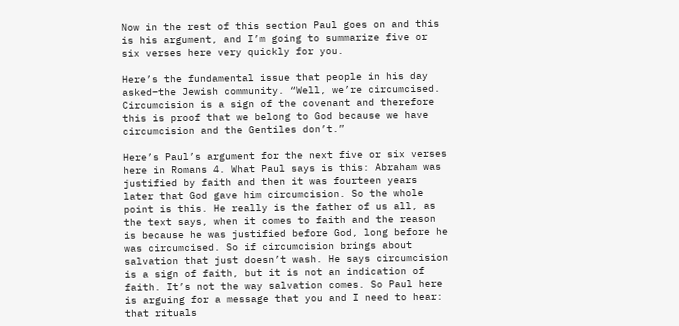Now in the rest of this section Paul goes on and this is his argument, and I’m going to summarize five or six verses here very quickly for you.

Here’s the fundamental issue that people in his day asked–the Jewish community. “Well, we’re circumcised. Circumcision is a sign of the covenant and therefore this is proof that we belong to God because we have circumcision and the Gentiles don’t.”

Here’s Paul’s argument for the next five or six verses here in Romans 4. What Paul says is this: Abraham was justified by faith and then it was fourteen years later that God gave him circumcision. So the whole point is this. He really is the father of us all, as the text says, when it comes to faith and the reason is because he was justified before God, long before he was circumcised. So if circumcision brings about salvation that just doesn’t wash. He says circumcision is a sign of faith, but it is not an indication of faith. It’s not the way salvation comes. So Paul here is arguing for a message that you and I need to hear: that rituals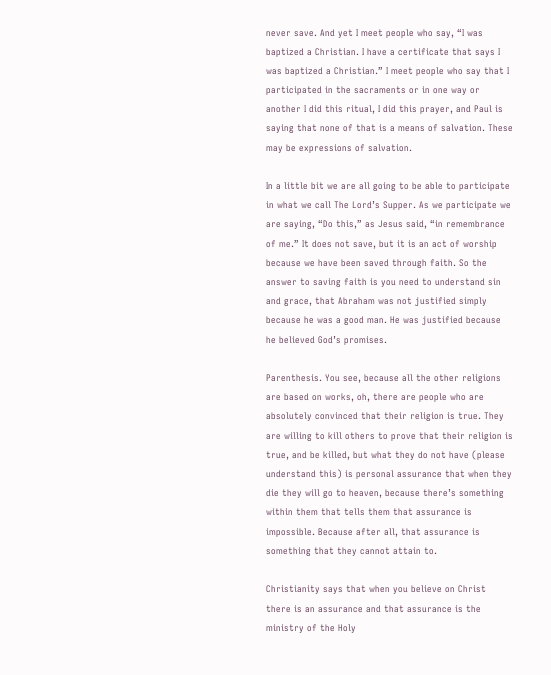never save. And yet I meet people who say, “I was baptized a Christian. I have a certificate that says I was baptized a Christian.” I meet people who say that I participated in the sacraments or in one way or another I did this ritual, I did this prayer, and Paul is saying that none of that is a means of salvation. These may be expressions of salvation.

In a little bit we are all going to be able to participate in what we call The Lord’s Supper. As we participate we are saying, “Do this,” as Jesus said, “in remembrance of me.” It does not save, but it is an act of worship because we have been saved through faith. So the answer to saving faith is you need to understand sin and grace, that Abraham was not justified simply because he was a good man. He was justified because he believed God’s promises.

Parenthesis. You see, because all the other religions are based on works, oh, there are people who are absolutely convinced that their religion is true. They are willing to kill others to prove that their religion is true, and be killed, but what they do not have (please understand this) is personal assurance that when they die they will go to heaven, because there’s something within them that tells them that assurance is impossible. Because after all, that assurance is something that they cannot attain to.

Christianity says that when you believe on Christ there is an assurance and that assurance is the ministry of the Holy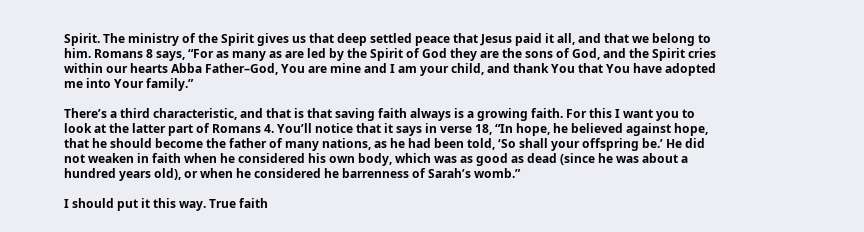Spirit. The ministry of the Spirit gives us that deep settled peace that Jesus paid it all, and that we belong to him. Romans 8 says, “For as many as are led by the Spirit of God they are the sons of God, and the Spirit cries within our hearts Abba Father–God, You are mine and I am your child, and thank You that You have adopted me into Your family.”

There’s a third characteristic, and that is that saving faith always is a growing faith. For this I want you to look at the latter part of Romans 4. You’ll notice that it says in verse 18, “In hope, he believed against hope, that he should become the father of many nations, as he had been told, ‘So shall your offspring be.’ He did not weaken in faith when he considered his own body, which was as good as dead (since he was about a hundred years old), or when he considered he barrenness of Sarah’s womb.”

I should put it this way. True faith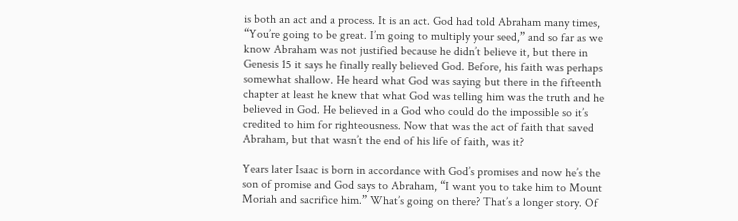is both an act and a process. It is an act. God had told Abraham many times, “You’re going to be great. I’m going to multiply your seed,” and so far as we know Abraham was not justified because he didn’t believe it, but there in Genesis 15 it says he finally really believed God. Before, his faith was perhaps somewhat shallow. He heard what God was saying but there in the fifteenth chapter at least he knew that what God was telling him was the truth and he believed in God. He believed in a God who could do the impossible so it’s credited to him for righteousness. Now that was the act of faith that saved Abraham, but that wasn’t the end of his life of faith, was it?

Years later Isaac is born in accordance with God’s promises and now he’s the son of promise and God says to Abraham, “I want you to take him to Mount Moriah and sacrifice him.” What’s going on there? That’s a longer story. Of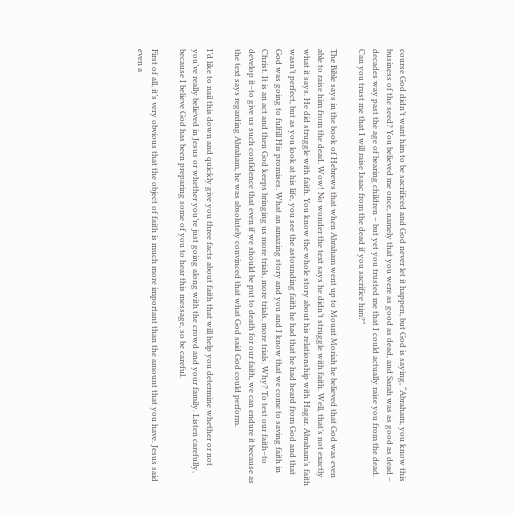course God didn’t want him to be sacrificed and God never let it happen, but God is saying, “Abraham, you know this business of the seed? You believed me once, namely that you were as good as dead, and Sarah was as good as dead – decades way past the age of bearing children – but yet you trusted me that I could actually raise you from the dead. Can you trust me that I will raise Isaac from the dead if you sacrifice him?”

The Bible says in the book of Hebrews that when Abraham went up to Mount Moriah he believed that God was even able to raise him from the dead. Wow! No wonder the text says he didn’t struggle with faith. Well, that’s not exactly what it says. He did struggle with faith. You know the whole story about his relationship with Hagar. Abraham’s faith wasn’t perfect, but as you look at his life, you see the astounding faith he had that he had heard from God and that God was going to fulfill His promises. What an amazing story and you and I know that we come to saving faith in Christ. It is an act and then God keeps bringing us more trials, more trials, more trials. Why? To test our faith–to develop it–to give us such confidence that even if we should be put to death for our faith, we can endure it because as the text says regarding Abraham, he was absolutely convinced that what God said God could perform.

I’d like to nail this down and quickly give you three facts about faith that will help you determine whether or not you’ve really believed in Jesus or whether you’re just going along with the crowd and your family. Listen carefully, because I believe God has been preparing some of you to hear this message, so be careful.

First of all, it’s very obvious that the object of faith is much more important than the amount that you have. Jesus said even a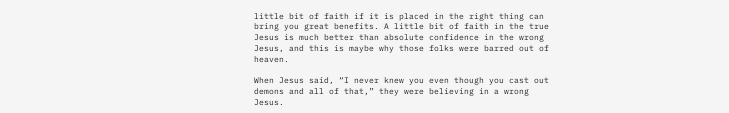little bit of faith if it is placed in the right thing can bring you great benefits. A little bit of faith in the true Jesus is much better than absolute confidence in the wrong Jesus, and this is maybe why those folks were barred out of heaven.

When Jesus said, “I never knew you even though you cast out demons and all of that,” they were believing in a wrong Jesus.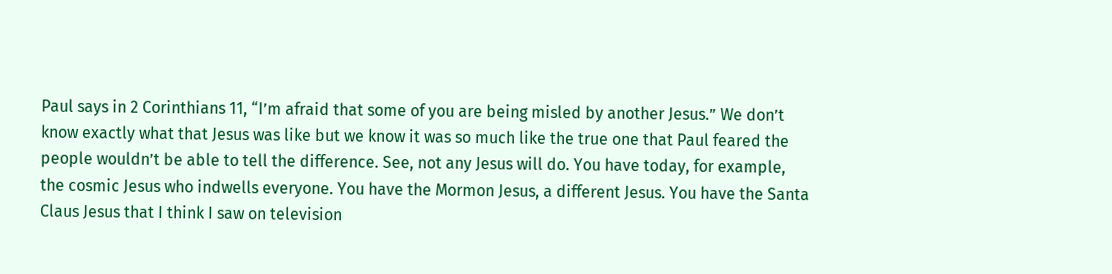Paul says in 2 Corinthians 11, “I’m afraid that some of you are being misled by another Jesus.” We don’t know exactly what that Jesus was like but we know it was so much like the true one that Paul feared the people wouldn’t be able to tell the difference. See, not any Jesus will do. You have today, for example, the cosmic Jesus who indwells everyone. You have the Mormon Jesus, a different Jesus. You have the Santa Claus Jesus that I think I saw on television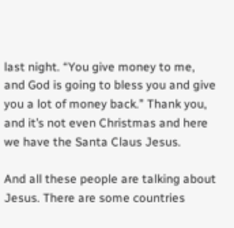last night. “You give money to me, and God is going to bless you and give you a lot of money back.” Thank you, and it’s not even Christmas and here we have the Santa Claus Jesus.

And all these people are talking about Jesus. There are some countries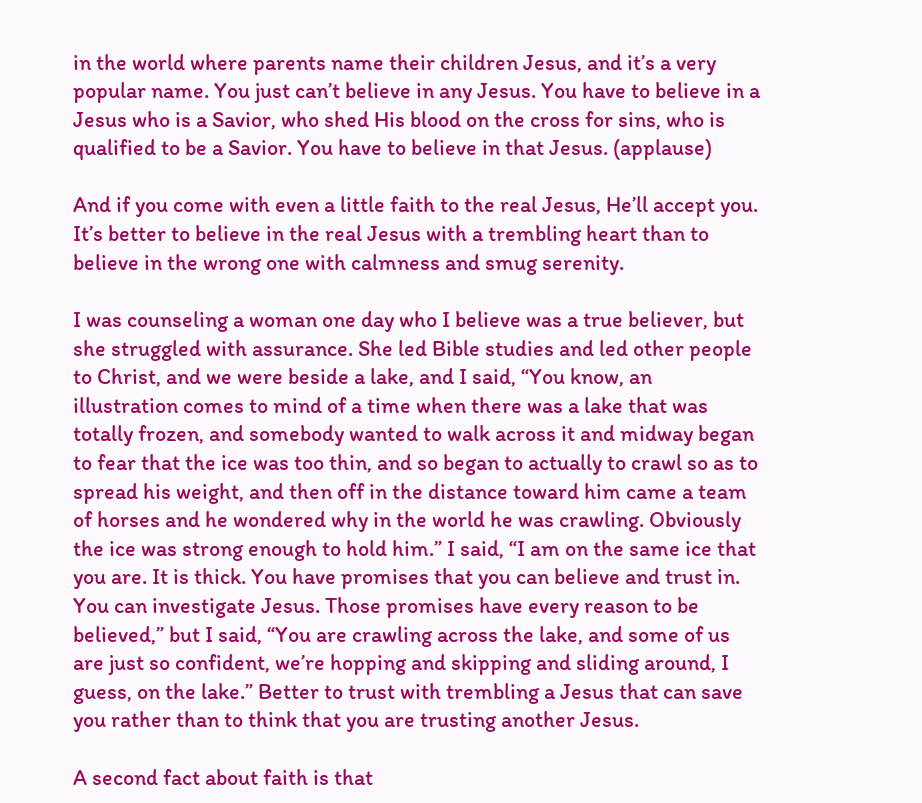in the world where parents name their children Jesus, and it’s a very popular name. You just can’t believe in any Jesus. You have to believe in a Jesus who is a Savior, who shed His blood on the cross for sins, who is qualified to be a Savior. You have to believe in that Jesus. (applause)

And if you come with even a little faith to the real Jesus, He’ll accept you. It’s better to believe in the real Jesus with a trembling heart than to believe in the wrong one with calmness and smug serenity.

I was counseling a woman one day who I believe was a true believer, but she struggled with assurance. She led Bible studies and led other people to Christ, and we were beside a lake, and I said, “You know, an illustration comes to mind of a time when there was a lake that was totally frozen, and somebody wanted to walk across it and midway began to fear that the ice was too thin, and so began to actually to crawl so as to spread his weight, and then off in the distance toward him came a team of horses and he wondered why in the world he was crawling. Obviously the ice was strong enough to hold him.” I said, “I am on the same ice that you are. It is thick. You have promises that you can believe and trust in. You can investigate Jesus. Those promises have every reason to be believed,” but I said, “You are crawling across the lake, and some of us are just so confident, we’re hopping and skipping and sliding around, I guess, on the lake.” Better to trust with trembling a Jesus that can save you rather than to think that you are trusting another Jesus.

A second fact about faith is that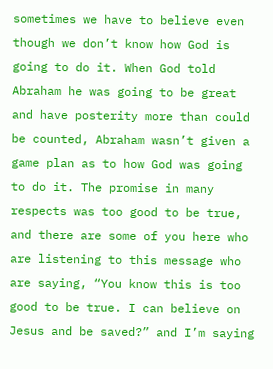sometimes we have to believe even though we don’t know how God is going to do it. When God told Abraham he was going to be great and have posterity more than could be counted, Abraham wasn’t given a game plan as to how God was going to do it. The promise in many respects was too good to be true, and there are some of you here who are listening to this message who are saying, “You know this is too good to be true. I can believe on Jesus and be saved?” and I’m saying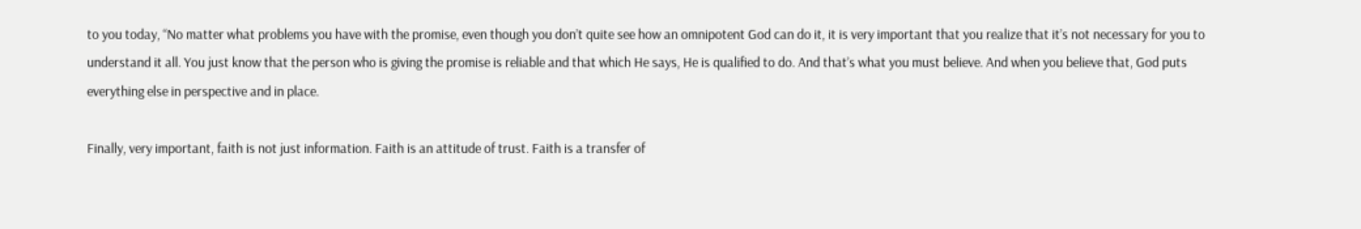to you today, “No matter what problems you have with the promise, even though you don’t quite see how an omnipotent God can do it, it is very important that you realize that it’s not necessary for you to understand it all. You just know that the person who is giving the promise is reliable and that which He says, He is qualified to do. And that’s what you must believe. And when you believe that, God puts everything else in perspective and in place.

Finally, very important, faith is not just information. Faith is an attitude of trust. Faith is a transfer of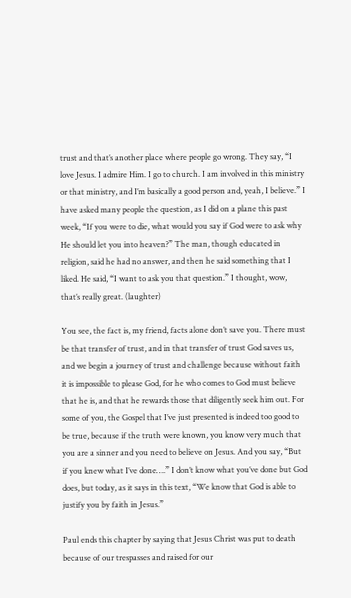trust and that’s another place where people go wrong. They say, “I love Jesus. I admire Him. I go to church. I am involved in this ministry or that ministry, and I’m basically a good person and, yeah, I believe.” I have asked many people the question, as I did on a plane this past week, “If you were to die, what would you say if God were to ask why He should let you into heaven?” The man, though educated in religion, said he had no answer, and then he said something that I liked. He said, “I want to ask you that question.” I thought, wow, that’s really great. (laughter)

You see, the fact is, my friend, facts alone don’t save you. There must be that transfer of trust, and in that transfer of trust God saves us, and we begin a journey of trust and challenge because without faith it is impossible to please God, for he who comes to God must believe that he is, and that he rewards those that diligently seek him out. For some of you, the Gospel that I’ve just presented is indeed too good to be true, because if the truth were known, you know very much that you are a sinner and you need to believe on Jesus. And you say, “But if you knew what I’ve done….” I don’t know what you’ve done but God does, but today, as it says in this text, “We know that God is able to justify you by faith in Jesus.”

Paul ends this chapter by saying that Jesus Christ was put to death because of our trespasses and raised for our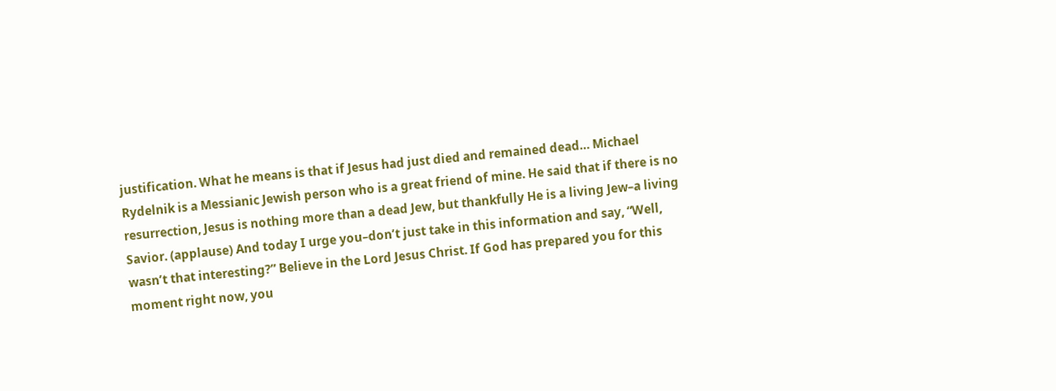justification. What he means is that if Jesus had just died and remained dead… Michael Rydelnik is a Messianic Jewish person who is a great friend of mine. He said that if there is no resurrection, Jesus is nothing more than a dead Jew, but thankfully He is a living Jew–a living Savior. (applause) And today I urge you–don’t just take in this information and say, “Well, wasn’t that interesting?” Believe in the Lord Jesus Christ. If God has prepared you for this moment right now, you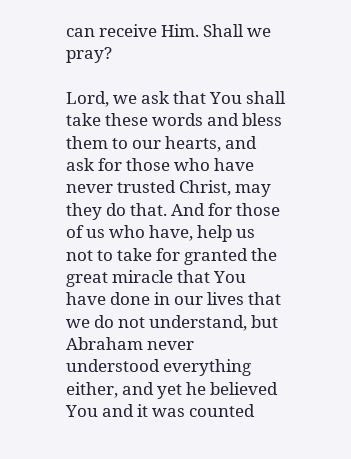can receive Him. Shall we pray?

Lord, we ask that You shall take these words and bless them to our hearts, and ask for those who have never trusted Christ, may they do that. And for those of us who have, help us not to take for granted the great miracle that You have done in our lives that we do not understand, but Abraham never understood everything either, and yet he believed You and it was counted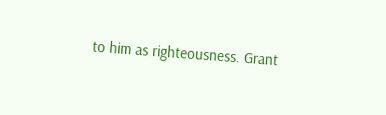to him as righteousness. Grant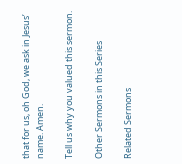that for us, oh God, we ask in Jesus’ name. Amen.

Tell us why you valued this sermon.

Other Sermons in this Series

Related Sermons